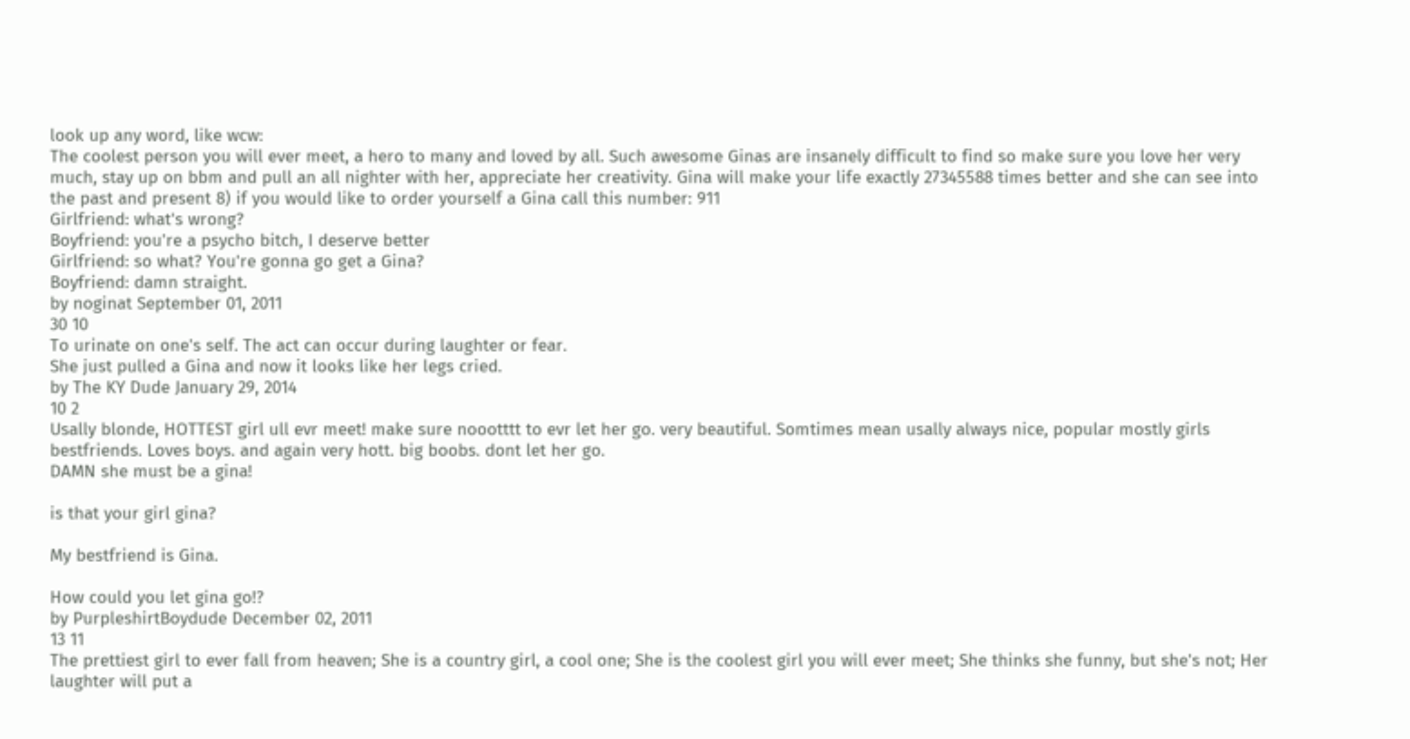look up any word, like wcw:
The coolest person you will ever meet, a hero to many and loved by all. Such awesome Ginas are insanely difficult to find so make sure you love her very much, stay up on bbm and pull an all nighter with her, appreciate her creativity. Gina will make your life exactly 27345588 times better and she can see into the past and present 8) if you would like to order yourself a Gina call this number: 911
Girlfriend: what's wrong?
Boyfriend: you're a psycho bitch, I deserve better
Girlfriend: so what? You're gonna go get a Gina?
Boyfriend: damn straight.
by noginat September 01, 2011
30 10
To urinate on one's self. The act can occur during laughter or fear.
She just pulled a Gina and now it looks like her legs cried.
by The KY Dude January 29, 2014
10 2
Usally blonde, HOTTEST girl ull evr meet! make sure noootttt to evr let her go. very beautiful. Somtimes mean usally always nice, popular mostly girls bestfriends. Loves boys. and again very hott. big boobs. dont let her go.
DAMN she must be a gina!

is that your girl gina?

My bestfriend is Gina.

How could you let gina go!?
by PurpleshirtBoydude December 02, 2011
13 11
The prettiest girl to ever fall from heaven; She is a country girl, a cool one; She is the coolest girl you will ever meet; She thinks she funny, but she's not; Her laughter will put a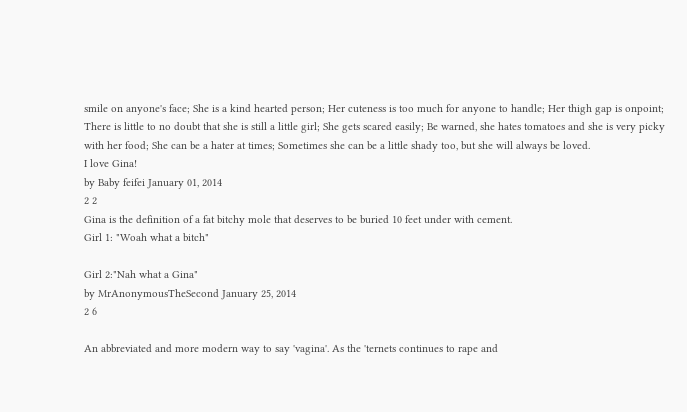smile on anyone's face; She is a kind hearted person; Her cuteness is too much for anyone to handle; Her thigh gap is onpoint; There is little to no doubt that she is still a little girl; She gets scared easily; Be warned, she hates tomatoes and she is very picky with her food; She can be a hater at times; Sometimes she can be a little shady too, but she will always be loved.
I love Gina!
by Baby feifei January 01, 2014
2 2
Gina is the definition of a fat bitchy mole that deserves to be buried 10 feet under with cement.
Girl 1: "Woah what a bitch"

Girl 2:"Nah what a Gina"
by MrAnonymousTheSecond January 25, 2014
2 6

An abbreviated and more modern way to say 'vagina'. As the 'ternets continues to rape and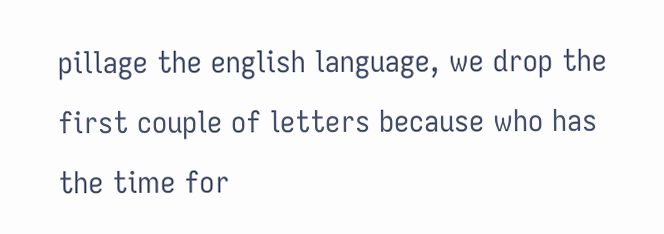pillage the english language, we drop the first couple of letters because who has the time for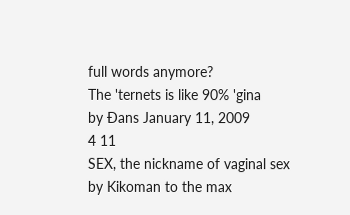full words anymore?
The 'ternets is like 90% 'gina
by Ðans January 11, 2009
4 11
SEX, the nickname of vaginal sex
by Kikoman to the max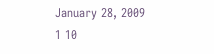January 28, 2009
1 10